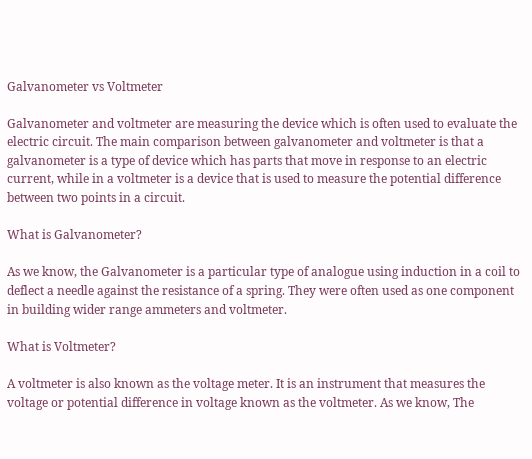Galvanometer vs Voltmeter

Galvanometer and voltmeter are measuring the device which is often used to evaluate the electric circuit. The main comparison between galvanometer and voltmeter is that a galvanometer is a type of device which has parts that move in response to an electric current, while in a voltmeter is a device that is used to measure the potential difference between two points in a circuit.

What is Galvanometer?

As we know, the Galvanometer is a particular type of analogue using induction in a coil to deflect a needle against the resistance of a spring. They were often used as one component in building wider range ammeters and voltmeter.

What is Voltmeter?

A voltmeter is also known as the voltage meter. It is an instrument that measures the voltage or potential difference in voltage known as the voltmeter. As we know, The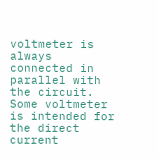voltmeter is always connected in parallel with the circuit. Some voltmeter is intended for the direct current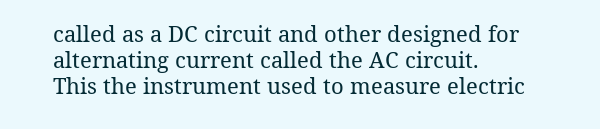called as a DC circuit and other designed for alternating current called the AC circuit.
This the instrument used to measure electric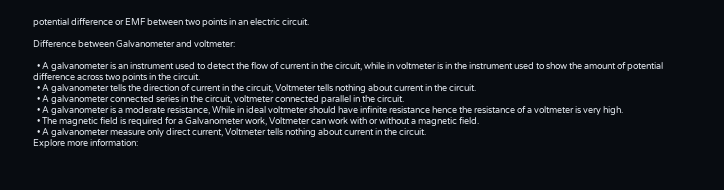potential difference or EMF between two points in an electric circuit.

Difference between Galvanometer and voltmeter:

  • A galvanometer is an instrument used to detect the flow of current in the circuit, while in voltmeter is in the instrument used to show the amount of potential difference across two points in the circuit.
  • A galvanometer tells the direction of current in the circuit, Voltmeter tells nothing about current in the circuit.
  • A galvanometer connected series in the circuit, voltmeter connected parallel in the circuit.
  • A galvanometer is a moderate resistance, While in ideal voltmeter should have infinite resistance hence the resistance of a voltmeter is very high.
  • The magnetic field is required for a Galvanometer work, Voltmeter can work with or without a magnetic field.
  • A galvanometer measure only direct current, Voltmeter tells nothing about current in the circuit.
Explore more information: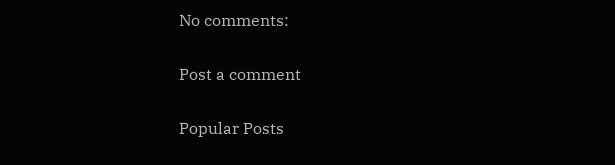No comments:

Post a comment

Popular Posts